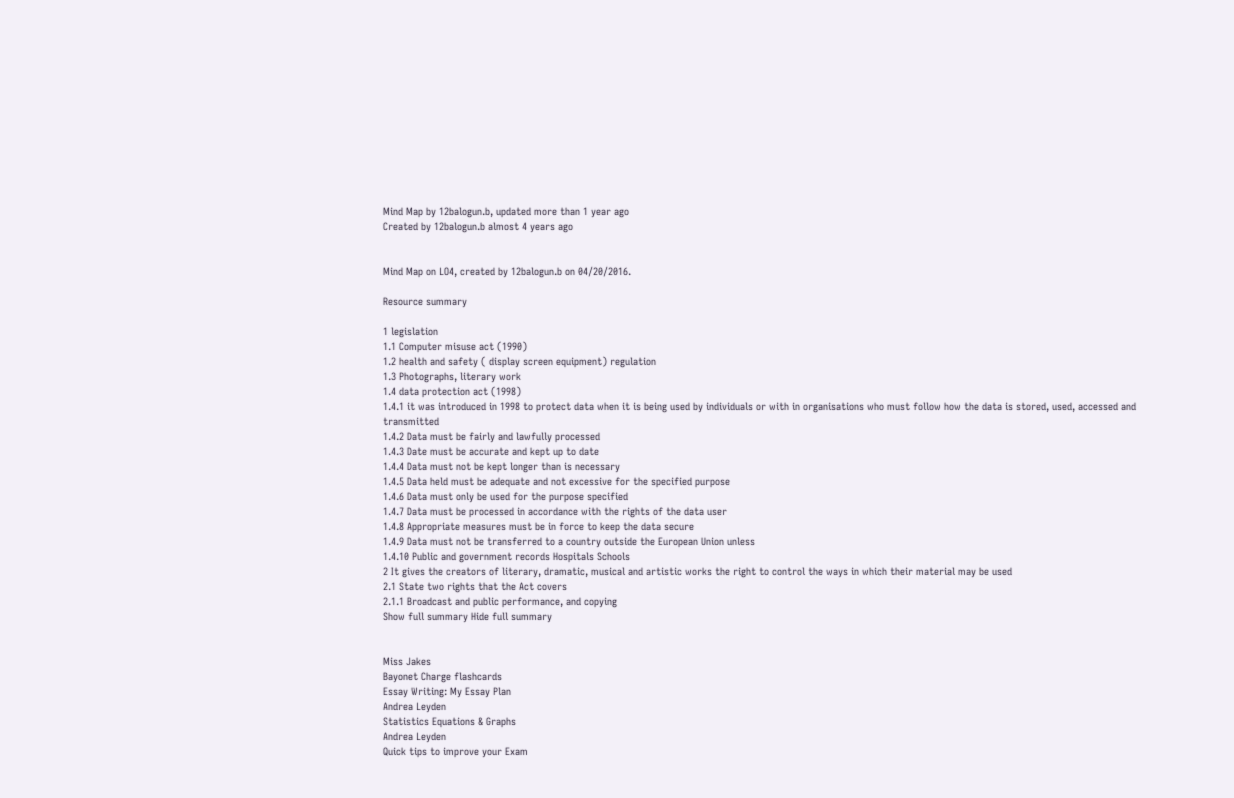Mind Map by 12balogun.b, updated more than 1 year ago
Created by 12balogun.b almost 4 years ago


Mind Map on LO4, created by 12balogun.b on 04/20/2016.

Resource summary

1 legislation
1.1 Computer misuse act (1990)
1.2 health and safety ( display screen equipment) regulation
1.3 Photographs, literary work
1.4 data protection act (1998)
1.4.1 it was introduced in 1998 to protect data when it is being used by individuals or with in organisations who must follow how the data is stored, used, accessed and transmitted
1.4.2 Data must be fairly and lawfully processed
1.4.3 Date must be accurate and kept up to date
1.4.4 Data must not be kept longer than is necessary
1.4.5 Data held must be adequate and not excessive for the specified purpose
1.4.6 Data must only be used for the purpose specified
1.4.7 Data must be processed in accordance with the rights of the data user
1.4.8 Appropriate measures must be in force to keep the data secure
1.4.9 Data must not be transferred to a country outside the European Union unless
1.4.10 Public and government records Hospitals Schools
2 It gives the creators of literary, dramatic, musical and artistic works the right to control the ways in which their material may be used
2.1 State two rights that the Act covers
2.1.1 Broadcast and public performance, and copying
Show full summary Hide full summary


Miss Jakes
Bayonet Charge flashcards
Essay Writing: My Essay Plan
Andrea Leyden
Statistics Equations & Graphs
Andrea Leyden
Quick tips to improve your Exam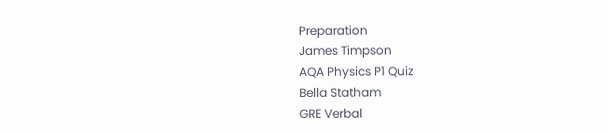Preparation
James Timpson
AQA Physics P1 Quiz
Bella Statham
GRE Verbal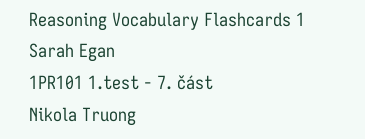Reasoning Vocabulary Flashcards 1
Sarah Egan
1PR101 1.test - 7. část
Nikola Truong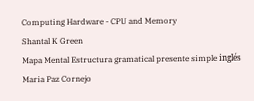Computing Hardware - CPU and Memory
Shantal K Green
Mapa Mental Estructura gramatical presente simple inglés
Maria Paz Cornejo